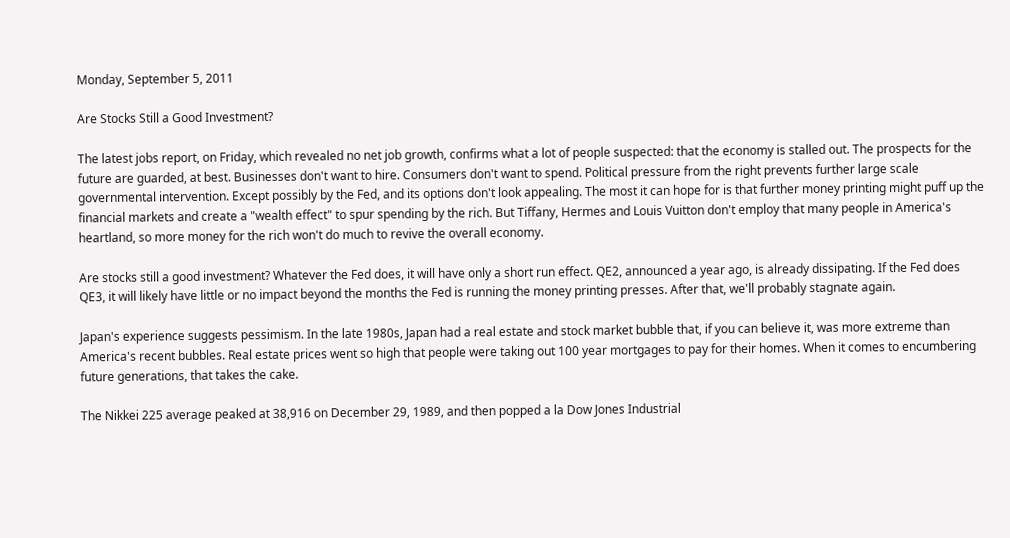Monday, September 5, 2011

Are Stocks Still a Good Investment?

The latest jobs report, on Friday, which revealed no net job growth, confirms what a lot of people suspected: that the economy is stalled out. The prospects for the future are guarded, at best. Businesses don't want to hire. Consumers don't want to spend. Political pressure from the right prevents further large scale governmental intervention. Except possibly by the Fed, and its options don't look appealing. The most it can hope for is that further money printing might puff up the financial markets and create a "wealth effect" to spur spending by the rich. But Tiffany, Hermes and Louis Vuitton don't employ that many people in America's heartland, so more money for the rich won't do much to revive the overall economy.

Are stocks still a good investment? Whatever the Fed does, it will have only a short run effect. QE2, announced a year ago, is already dissipating. If the Fed does QE3, it will likely have little or no impact beyond the months the Fed is running the money printing presses. After that, we'll probably stagnate again.

Japan's experience suggests pessimism. In the late 1980s, Japan had a real estate and stock market bubble that, if you can believe it, was more extreme than America's recent bubbles. Real estate prices went so high that people were taking out 100 year mortgages to pay for their homes. When it comes to encumbering future generations, that takes the cake.

The Nikkei 225 average peaked at 38,916 on December 29, 1989, and then popped a la Dow Jones Industrial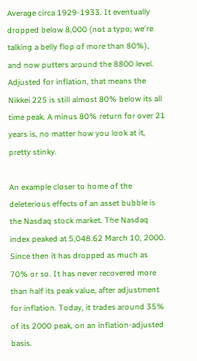Average circa 1929-1933. It eventually dropped below 8,000 (not a typo; we're talking a belly flop of more than 80%), and now putters around the 8800 level. Adjusted for inflation, that means the Nikkei 225 is still almost 80% below its all time peak. A minus 80% return for over 21 years is, no matter how you look at it, pretty stinky.

An example closer to home of the deleterious effects of an asset bubble is the Nasdaq stock market. The Nasdaq index peaked at 5,048.62 March 10, 2000. Since then it has dropped as much as 70% or so. It has never recovered more than half its peak value, after adjustment for inflation. Today, it trades around 35% of its 2000 peak, on an inflation-adjusted basis.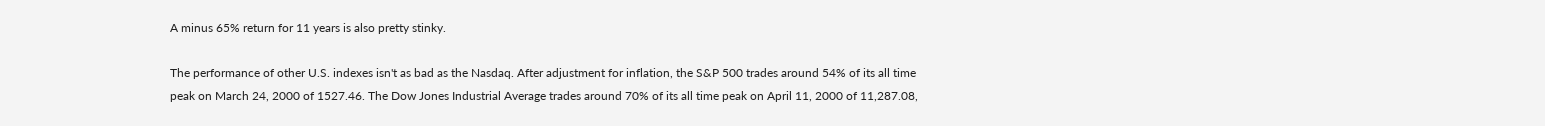A minus 65% return for 11 years is also pretty stinky.

The performance of other U.S. indexes isn't as bad as the Nasdaq. After adjustment for inflation, the S&P 500 trades around 54% of its all time peak on March 24, 2000 of 1527.46. The Dow Jones Industrial Average trades around 70% of its all time peak on April 11, 2000 of 11,287.08,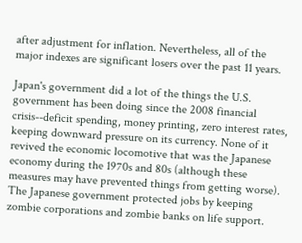after adjustment for inflation. Nevertheless, all of the major indexes are significant losers over the past 11 years.

Japan's government did a lot of the things the U.S. government has been doing since the 2008 financial crisis--deficit spending, money printing, zero interest rates, keeping downward pressure on its currency. None of it revived the economic locomotive that was the Japanese economy during the 1970s and 80s (although these measures may have prevented things from getting worse). The Japanese government protected jobs by keeping zombie corporations and zombie banks on life support.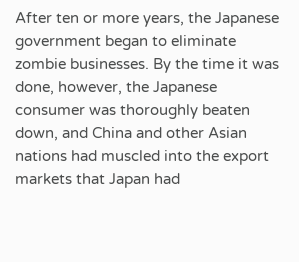After ten or more years, the Japanese government began to eliminate zombie businesses. By the time it was done, however, the Japanese consumer was thoroughly beaten down, and China and other Asian nations had muscled into the export markets that Japan had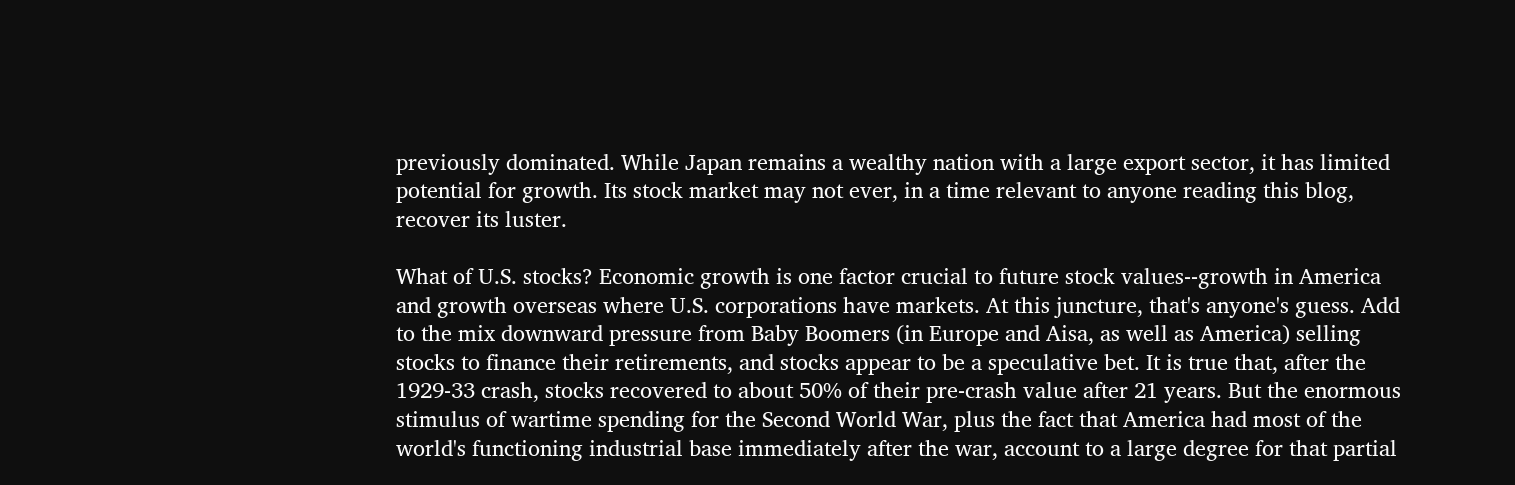previously dominated. While Japan remains a wealthy nation with a large export sector, it has limited potential for growth. Its stock market may not ever, in a time relevant to anyone reading this blog, recover its luster.

What of U.S. stocks? Economic growth is one factor crucial to future stock values--growth in America and growth overseas where U.S. corporations have markets. At this juncture, that's anyone's guess. Add to the mix downward pressure from Baby Boomers (in Europe and Aisa, as well as America) selling stocks to finance their retirements, and stocks appear to be a speculative bet. It is true that, after the 1929-33 crash, stocks recovered to about 50% of their pre-crash value after 21 years. But the enormous stimulus of wartime spending for the Second World War, plus the fact that America had most of the world's functioning industrial base immediately after the war, account to a large degree for that partial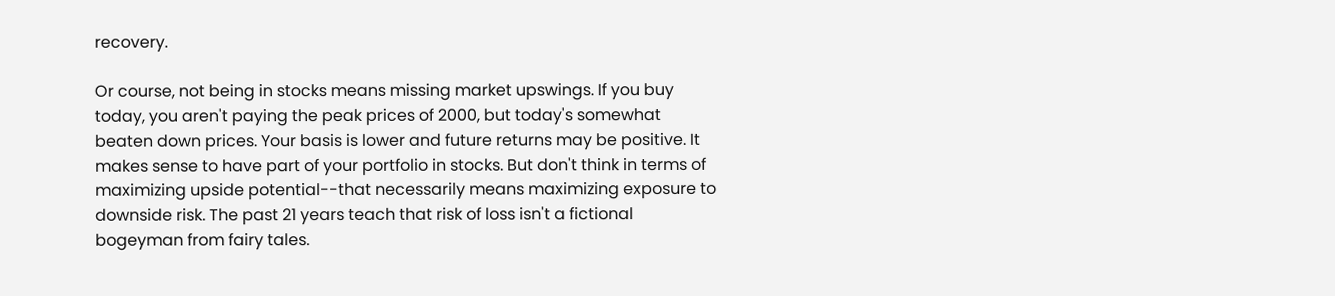recovery.

Or course, not being in stocks means missing market upswings. If you buy today, you aren't paying the peak prices of 2000, but today's somewhat beaten down prices. Your basis is lower and future returns may be positive. It makes sense to have part of your portfolio in stocks. But don't think in terms of maximizing upside potential--that necessarily means maximizing exposure to downside risk. The past 21 years teach that risk of loss isn't a fictional bogeyman from fairy tales.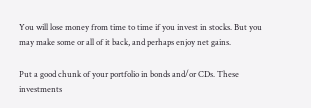You will lose money from time to time if you invest in stocks. But you may make some or all of it back, and perhaps enjoy net gains.

Put a good chunk of your portfolio in bonds and/or CDs. These investments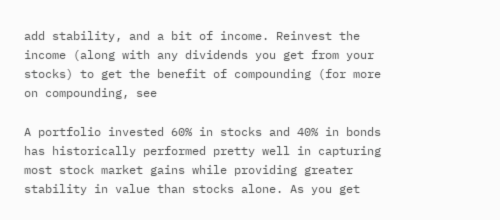add stability, and a bit of income. Reinvest the income (along with any dividends you get from your stocks) to get the benefit of compounding (for more on compounding, see

A portfolio invested 60% in stocks and 40% in bonds has historically performed pretty well in capturing most stock market gains while providing greater stability in value than stocks alone. As you get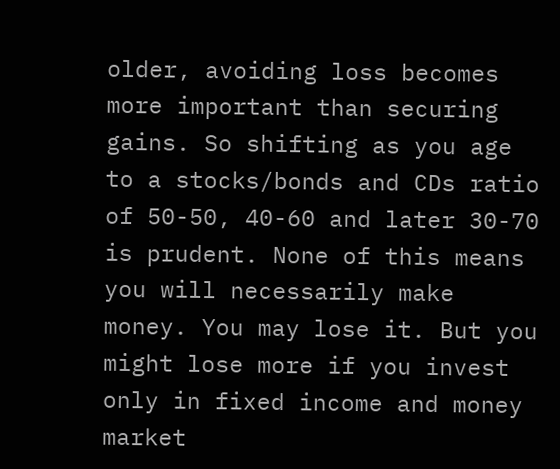older, avoiding loss becomes more important than securing gains. So shifting as you age to a stocks/bonds and CDs ratio of 50-50, 40-60 and later 30-70 is prudent. None of this means you will necessarily make money. You may lose it. But you might lose more if you invest only in fixed income and money market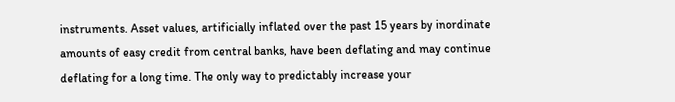instruments. Asset values, artificially inflated over the past 15 years by inordinate amounts of easy credit from central banks, have been deflating and may continue deflating for a long time. The only way to predictably increase your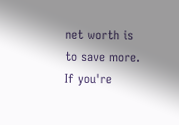net worth is to save more. If you're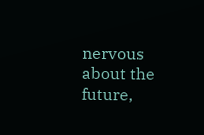nervous about the future,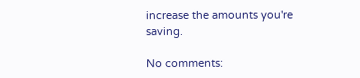increase the amounts you're saving.

No comments: